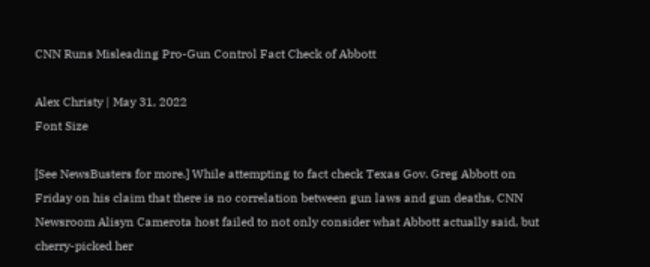CNN Runs Misleading Pro-Gun Control Fact Check of Abbott

Alex Christy | May 31, 2022
Font Size

[See NewsBusters for more.] While attempting to fact check Texas Gov. Greg Abbott on Friday on his claim that there is no correlation between gun laws and gun deaths, CNN Newsroom Alisyn Camerota host failed to not only consider what Abbott actually said, but cherry-picked her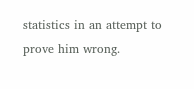statistics in an attempt to prove him wrong.